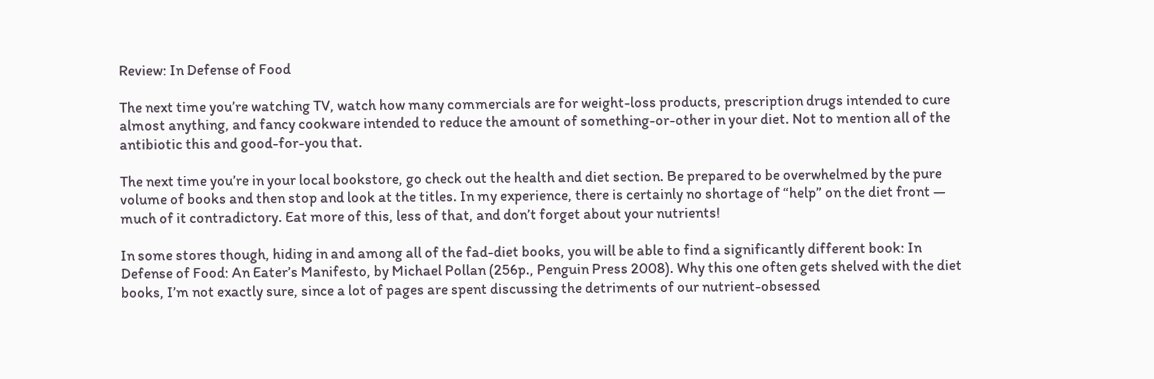Review: In Defense of Food

The next time you’re watching TV, watch how many commercials are for weight-loss products, prescription drugs intended to cure almost anything, and fancy cookware intended to reduce the amount of something-or-other in your diet. Not to mention all of the antibiotic this and good-for-you that.

The next time you’re in your local bookstore, go check out the health and diet section. Be prepared to be overwhelmed by the pure volume of books and then stop and look at the titles. In my experience, there is certainly no shortage of “help” on the diet front — much of it contradictory. Eat more of this, less of that, and don’t forget about your nutrients!

In some stores though, hiding in and among all of the fad-diet books, you will be able to find a significantly different book: In Defense of Food: An Eater’s Manifesto, by Michael Pollan (256p., Penguin Press 2008). Why this one often gets shelved with the diet books, I’m not exactly sure, since a lot of pages are spent discussing the detriments of our nutrient-obsessed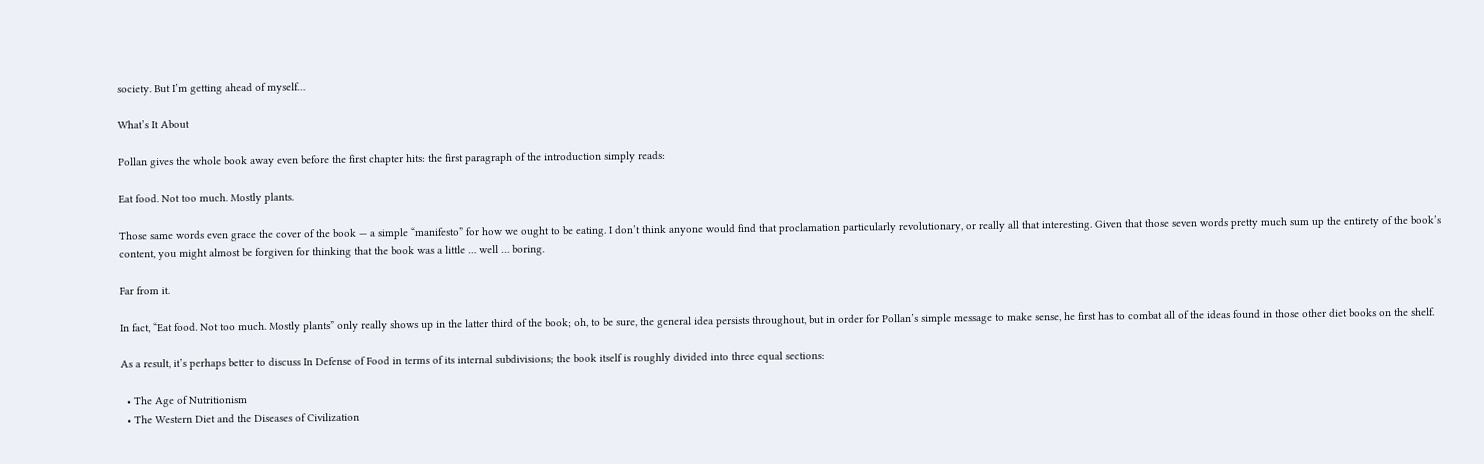society. But I’m getting ahead of myself…

What’s It About

Pollan gives the whole book away even before the first chapter hits: the first paragraph of the introduction simply reads:

Eat food. Not too much. Mostly plants.

Those same words even grace the cover of the book — a simple “manifesto” for how we ought to be eating. I don’t think anyone would find that proclamation particularly revolutionary, or really all that interesting. Given that those seven words pretty much sum up the entirety of the book’s content, you might almost be forgiven for thinking that the book was a little … well … boring.

Far from it.

In fact, “Eat food. Not too much. Mostly plants” only really shows up in the latter third of the book; oh, to be sure, the general idea persists throughout, but in order for Pollan’s simple message to make sense, he first has to combat all of the ideas found in those other diet books on the shelf.

As a result, it’s perhaps better to discuss In Defense of Food in terms of its internal subdivisions; the book itself is roughly divided into three equal sections:

  • The Age of Nutritionism
  • The Western Diet and the Diseases of Civilization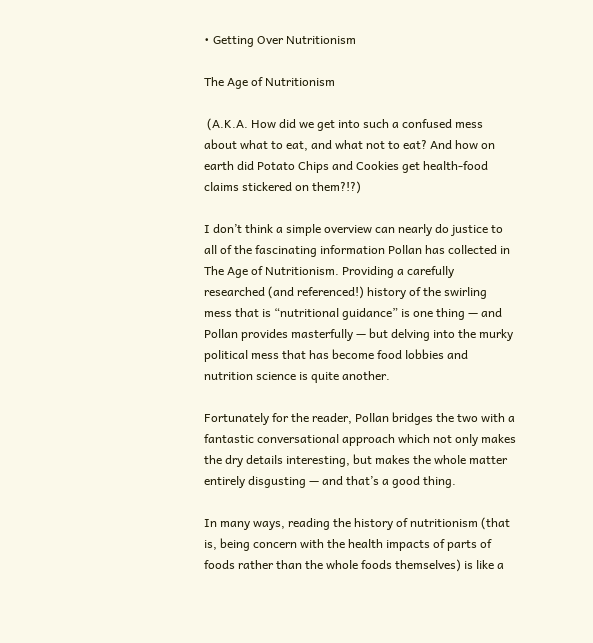• Getting Over Nutritionism

The Age of Nutritionism

 (A.K.A. How did we get into such a confused mess about what to eat, and what not to eat? And how on earth did Potato Chips and Cookies get health-food claims stickered on them?!?)

I don’t think a simple overview can nearly do justice to all of the fascinating information Pollan has collected in The Age of Nutritionism. Providing a carefully researched (and referenced!) history of the swirling mess that is “nutritional guidance” is one thing — and Pollan provides masterfully — but delving into the murky political mess that has become food lobbies and nutrition science is quite another.

Fortunately for the reader, Pollan bridges the two with a fantastic conversational approach which not only makes the dry details interesting, but makes the whole matter entirely disgusting — and that’s a good thing.

In many ways, reading the history of nutritionism (that is, being concern with the health impacts of parts of foods rather than the whole foods themselves) is like a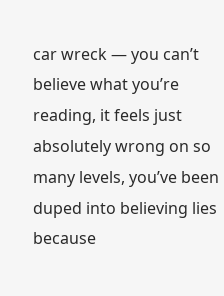car wreck — you can’t believe what you’re reading, it feels just absolutely wrong on so many levels, you’ve been duped into believing lies because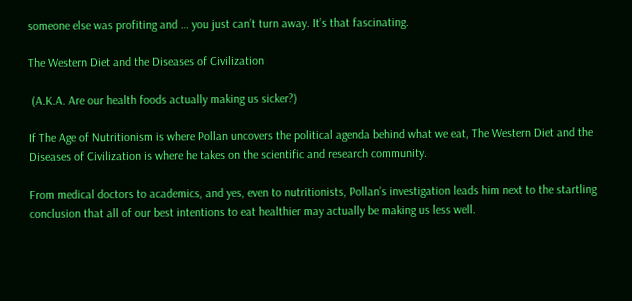someone else was profiting and … you just can’t turn away. It’s that fascinating.

The Western Diet and the Diseases of Civilization

 (A.K.A. Are our health foods actually making us sicker?)

If The Age of Nutritionism is where Pollan uncovers the political agenda behind what we eat, The Western Diet and the Diseases of Civilization is where he takes on the scientific and research community.

From medical doctors to academics, and yes, even to nutritionists, Pollan’s investigation leads him next to the startling conclusion that all of our best intentions to eat healthier may actually be making us less well.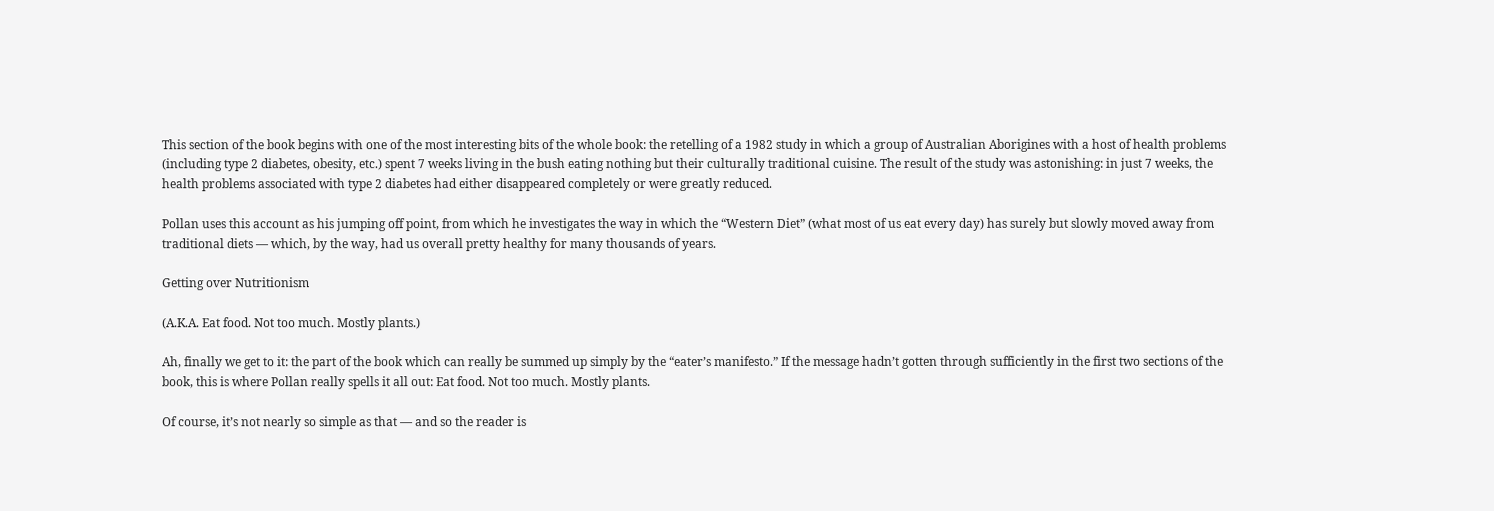This section of the book begins with one of the most interesting bits of the whole book: the retelling of a 1982 study in which a group of Australian Aborigines with a host of health problems (including type 2 diabetes, obesity, etc.) spent 7 weeks living in the bush eating nothing but their culturally traditional cuisine. The result of the study was astonishing: in just 7 weeks, the health problems associated with type 2 diabetes had either disappeared completely or were greatly reduced.

Pollan uses this account as his jumping off point, from which he investigates the way in which the “Western Diet” (what most of us eat every day) has surely but slowly moved away from traditional diets — which, by the way, had us overall pretty healthy for many thousands of years.

Getting over Nutritionism

(A.K.A. Eat food. Not too much. Mostly plants.)

Ah, finally we get to it: the part of the book which can really be summed up simply by the “eater’s manifesto.” If the message hadn’t gotten through sufficiently in the first two sections of the book, this is where Pollan really spells it all out: Eat food. Not too much. Mostly plants.

Of course, it’s not nearly so simple as that — and so the reader is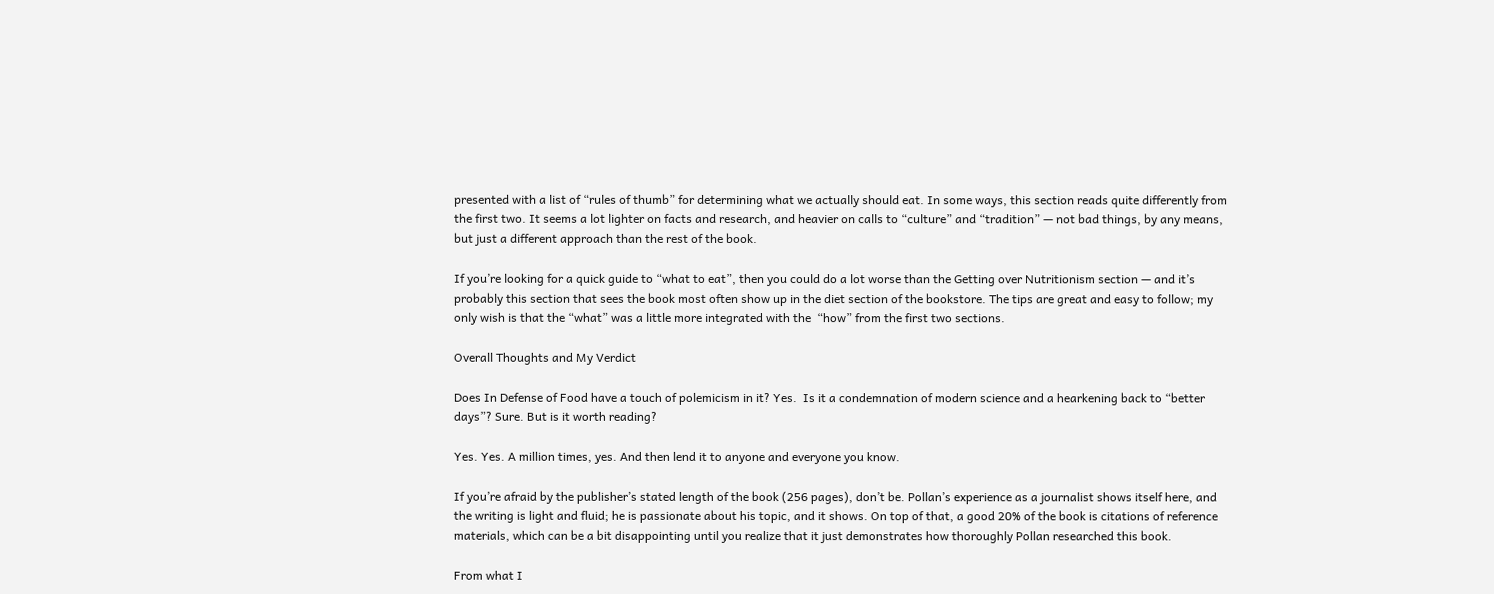presented with a list of “rules of thumb” for determining what we actually should eat. In some ways, this section reads quite differently from the first two. It seems a lot lighter on facts and research, and heavier on calls to “culture” and “tradition” — not bad things, by any means, but just a different approach than the rest of the book.

If you’re looking for a quick guide to “what to eat”, then you could do a lot worse than the Getting over Nutritionism section — and it’s probably this section that sees the book most often show up in the diet section of the bookstore. The tips are great and easy to follow; my only wish is that the “what” was a little more integrated with the  “how” from the first two sections.

Overall Thoughts and My Verdict

Does In Defense of Food have a touch of polemicism in it? Yes.  Is it a condemnation of modern science and a hearkening back to “better days”? Sure. But is it worth reading?

Yes. Yes. A million times, yes. And then lend it to anyone and everyone you know.

If you’re afraid by the publisher’s stated length of the book (256 pages), don’t be. Pollan’s experience as a journalist shows itself here, and the writing is light and fluid; he is passionate about his topic, and it shows. On top of that, a good 20% of the book is citations of reference materials, which can be a bit disappointing until you realize that it just demonstrates how thoroughly Pollan researched this book.

From what I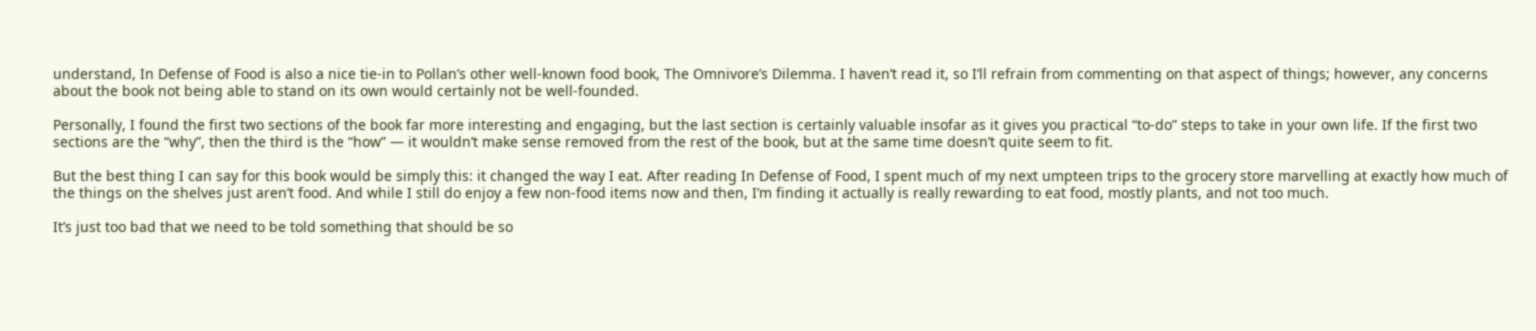understand, In Defense of Food is also a nice tie-in to Pollan’s other well-known food book, The Omnivore’s Dilemma. I haven’t read it, so I’ll refrain from commenting on that aspect of things; however, any concerns about the book not being able to stand on its own would certainly not be well-founded.

Personally, I found the first two sections of the book far more interesting and engaging, but the last section is certainly valuable insofar as it gives you practical “to-do” steps to take in your own life. If the first two sections are the “why”, then the third is the “how” — it wouldn’t make sense removed from the rest of the book, but at the same time doesn’t quite seem to fit.

But the best thing I can say for this book would be simply this: it changed the way I eat. After reading In Defense of Food, I spent much of my next umpteen trips to the grocery store marvelling at exactly how much of the things on the shelves just aren’t food. And while I still do enjoy a few non-food items now and then, I’m finding it actually is really rewarding to eat food, mostly plants, and not too much.

It’s just too bad that we need to be told something that should be so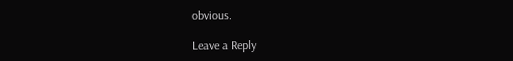obvious.

Leave a Reply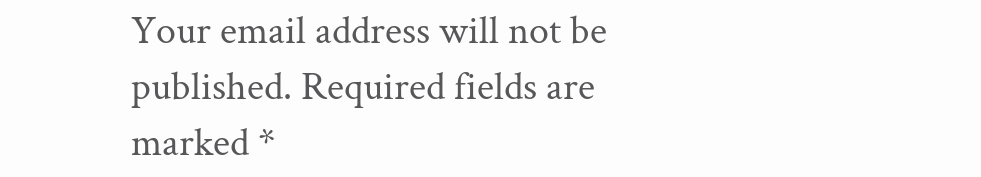Your email address will not be published. Required fields are marked *